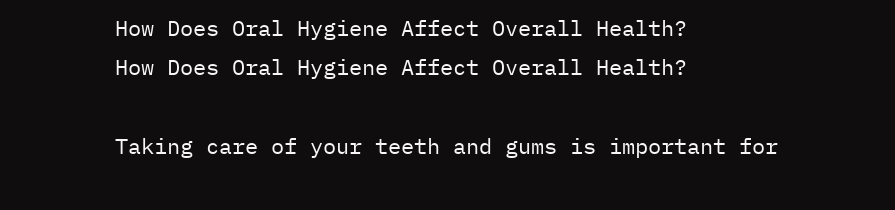How Does Oral Hygiene Affect Overall Health?
How Does Oral Hygiene Affect Overall Health?

Taking care of your teeth and gums is important for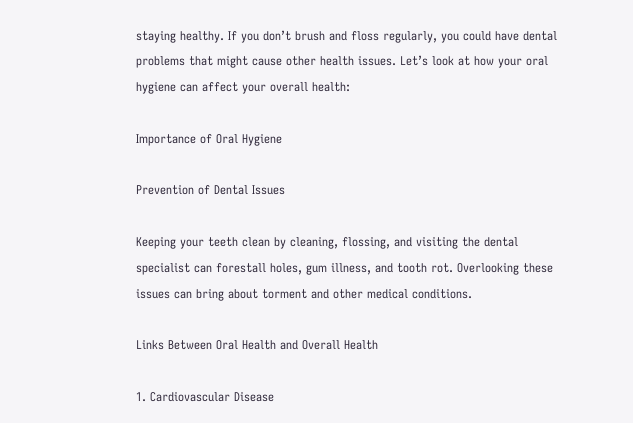staying healthy. If you don’t brush and floss regularly, you could have dental problems that might cause other health issues. Let’s look at how your oral hygiene can affect your overall health:

Importance of Oral Hygiene

Prevention of Dental Issues

Keeping your teeth clean by cleaning, flossing, and visiting the dental specialist can forestall holes, gum illness, and tooth rot. Overlooking these issues can bring about torment and other medical conditions.

Links Between Oral Health and Overall Health

1. Cardiovascular Disease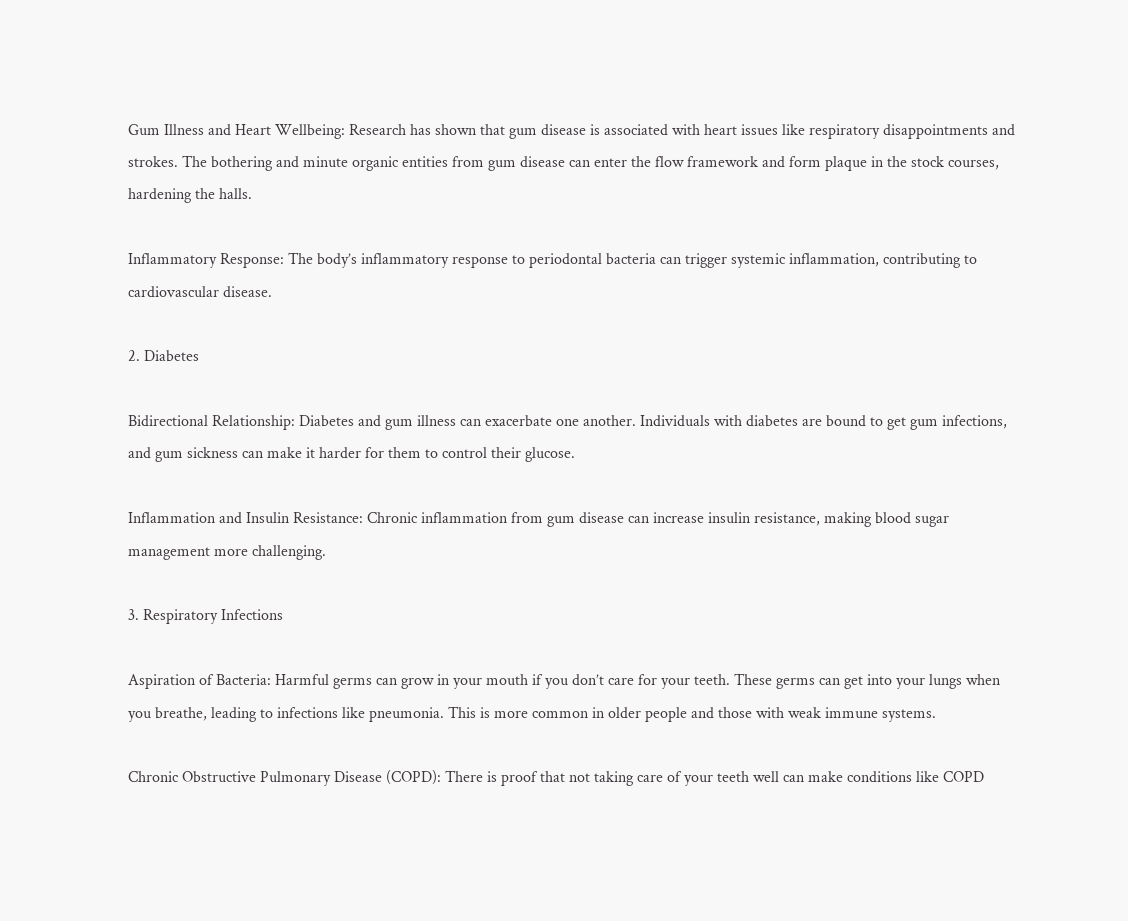Gum Illness and Heart Wellbeing: Research has shown that gum disease is associated with heart issues like respiratory disappointments and strokes. The bothering and minute organic entities from gum disease can enter the flow framework and form plaque in the stock courses, hardening the halls.

Inflammatory Response: The body’s inflammatory response to periodontal bacteria can trigger systemic inflammation, contributing to cardiovascular disease.

2. Diabetes

Bidirectional Relationship: Diabetes and gum illness can exacerbate one another. Individuals with diabetes are bound to get gum infections, and gum sickness can make it harder for them to control their glucose.

Inflammation and Insulin Resistance: Chronic inflammation from gum disease can increase insulin resistance, making blood sugar management more challenging.

3. Respiratory Infections

Aspiration of Bacteria: Harmful germs can grow in your mouth if you don’t care for your teeth. These germs can get into your lungs when you breathe, leading to infections like pneumonia. This is more common in older people and those with weak immune systems.

Chronic Obstructive Pulmonary Disease (COPD): There is proof that not taking care of your teeth well can make conditions like COPD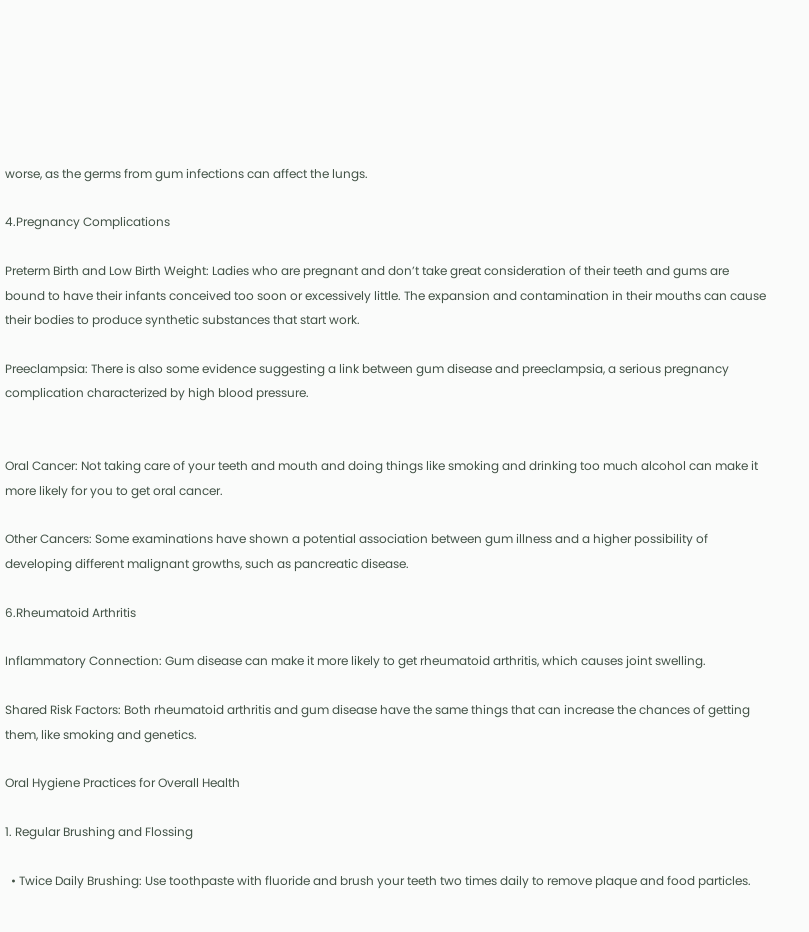worse, as the germs from gum infections can affect the lungs.

4.Pregnancy Complications

Preterm Birth and Low Birth Weight: Ladies who are pregnant and don’t take great consideration of their teeth and gums are bound to have their infants conceived too soon or excessively little. The expansion and contamination in their mouths can cause their bodies to produce synthetic substances that start work.

Preeclampsia: There is also some evidence suggesting a link between gum disease and preeclampsia, a serious pregnancy complication characterized by high blood pressure.


Oral Cancer: Not taking care of your teeth and mouth and doing things like smoking and drinking too much alcohol can make it more likely for you to get oral cancer.

Other Cancers: Some examinations have shown a potential association between gum illness and a higher possibility of developing different malignant growths, such as pancreatic disease.

6.Rheumatoid Arthritis

Inflammatory Connection: Gum disease can make it more likely to get rheumatoid arthritis, which causes joint swelling.

Shared Risk Factors: Both rheumatoid arthritis and gum disease have the same things that can increase the chances of getting them, like smoking and genetics.

Oral Hygiene Practices for Overall Health

1. Regular Brushing and Flossing

  • Twice Daily Brushing: Use toothpaste with fluoride and brush your teeth two times daily to remove plaque and food particles.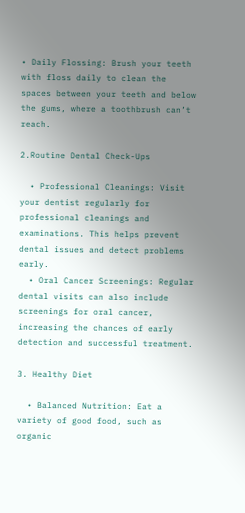• Daily Flossing: Brush your teeth with floss daily to clean the spaces between your teeth and below the gums, where a toothbrush can’t reach.

2.Routine Dental Check-Ups

  • Professional Cleanings: Visit your dentist regularly for professional cleanings and examinations. This helps prevent dental issues and detect problems early.
  • Oral Cancer Screenings: Regular dental visits can also include screenings for oral cancer, increasing the chances of early detection and successful treatment.

3. Healthy Diet

  • Balanced Nutrition: Eat a variety of good food, such as organic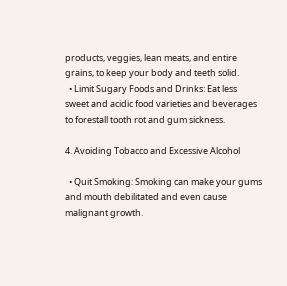products, veggies, lean meats, and entire grains, to keep your body and teeth solid.
  • Limit Sugary Foods and Drinks: Eat less sweet and acidic food varieties and beverages to forestall tooth rot and gum sickness.

4. Avoiding Tobacco and Excessive Alcohol

  • Quit Smoking: Smoking can make your gums and mouth debilitated and even cause malignant growth.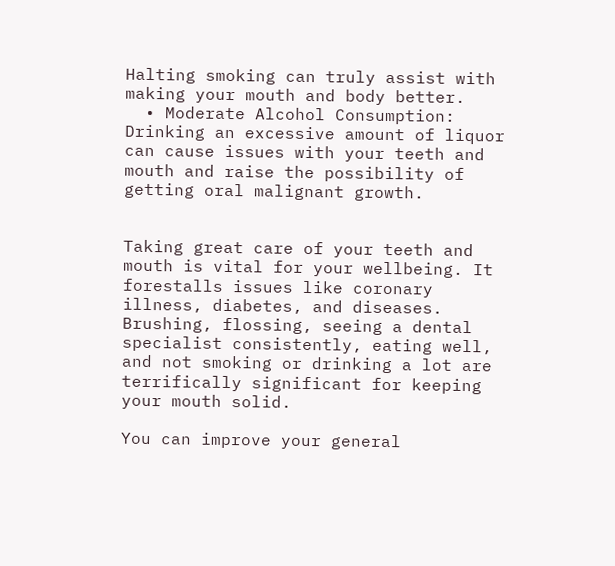Halting smoking can truly assist with making your mouth and body better.
  • Moderate Alcohol Consumption: Drinking an excessive amount of liquor can cause issues with your teeth and mouth and raise the possibility of getting oral malignant growth.


Taking great care of your teeth and mouth is vital for your wellbeing. It forestalls issues like coronary illness, diabetes, and diseases. Brushing, flossing, seeing a dental specialist consistently, eating well, and not smoking or drinking a lot are terrifically significant for keeping your mouth solid.

You can improve your general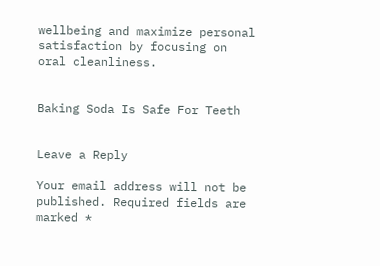wellbeing and maximize personal satisfaction by focusing on oral cleanliness.


Baking Soda Is Safe For Teeth


Leave a Reply

Your email address will not be published. Required fields are marked *